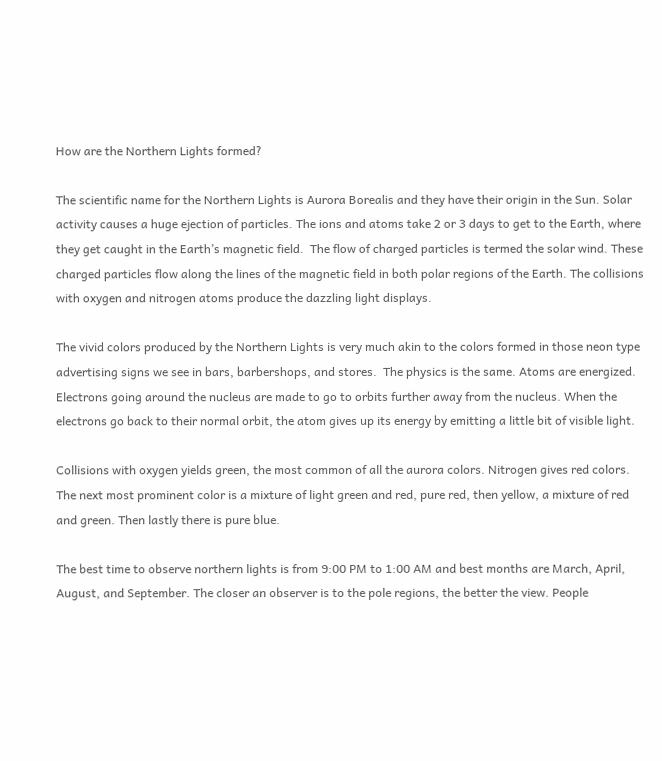How are the Northern Lights formed?

The scientific name for the Northern Lights is Aurora Borealis and they have their origin in the Sun. Solar activity causes a huge ejection of particles. The ions and atoms take 2 or 3 days to get to the Earth, where they get caught in the Earth’s magnetic field.  The flow of charged particles is termed the solar wind. These charged particles flow along the lines of the magnetic field in both polar regions of the Earth. The collisions with oxygen and nitrogen atoms produce the dazzling light displays.

The vivid colors produced by the Northern Lights is very much akin to the colors formed in those neon type advertising signs we see in bars, barbershops, and stores.  The physics is the same. Atoms are energized. Electrons going around the nucleus are made to go to orbits further away from the nucleus. When the electrons go back to their normal orbit, the atom gives up its energy by emitting a little bit of visible light.

Collisions with oxygen yields green, the most common of all the aurora colors. Nitrogen gives red colors. The next most prominent color is a mixture of light green and red, pure red, then yellow, a mixture of red and green. Then lastly there is pure blue.

The best time to observe northern lights is from 9:00 PM to 1:00 AM and best months are March, April, August, and September. The closer an observer is to the pole regions, the better the view. People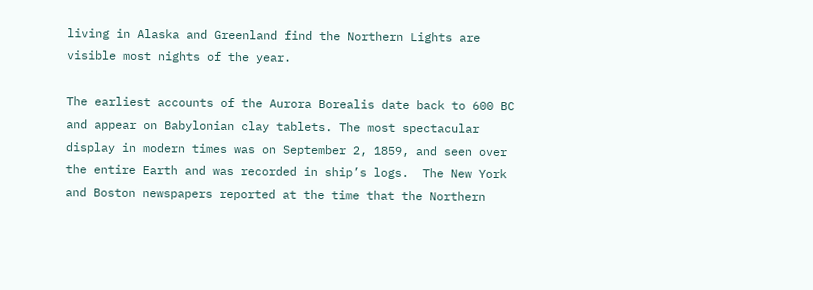living in Alaska and Greenland find the Northern Lights are visible most nights of the year.

The earliest accounts of the Aurora Borealis date back to 600 BC and appear on Babylonian clay tablets. The most spectacular display in modern times was on September 2, 1859, and seen over the entire Earth and was recorded in ship’s logs.  The New York and Boston newspapers reported at the time that the Northern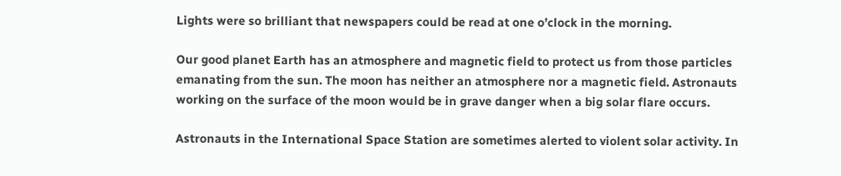Lights were so brilliant that newspapers could be read at one o’clock in the morning.

Our good planet Earth has an atmosphere and magnetic field to protect us from those particles emanating from the sun. The moon has neither an atmosphere nor a magnetic field. Astronauts working on the surface of the moon would be in grave danger when a big solar flare occurs.

Astronauts in the International Space Station are sometimes alerted to violent solar activity. In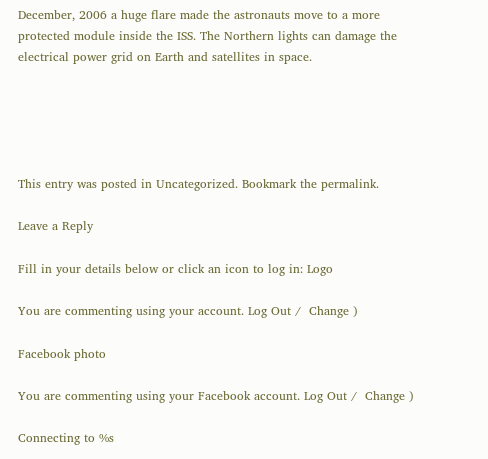December, 2006 a huge flare made the astronauts move to a more protected module inside the ISS. The Northern lights can damage the electrical power grid on Earth and satellites in space.





This entry was posted in Uncategorized. Bookmark the permalink.

Leave a Reply

Fill in your details below or click an icon to log in: Logo

You are commenting using your account. Log Out /  Change )

Facebook photo

You are commenting using your Facebook account. Log Out /  Change )

Connecting to %s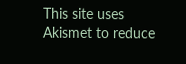This site uses Akismet to reduce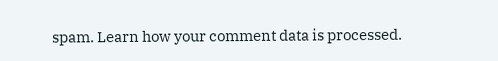spam. Learn how your comment data is processed.